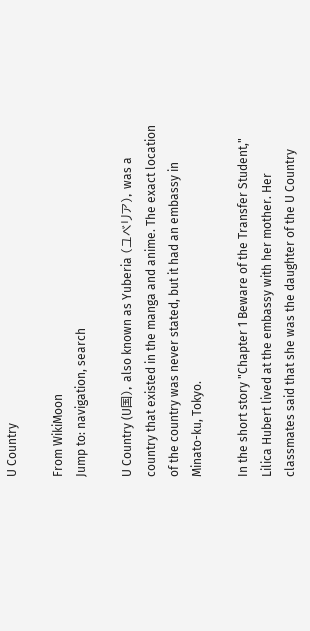U Country

From WikiMoon
Jump to: navigation, search

U Country (U国), also known as Yuberia (ユベリア), was a country that existed in the manga and anime. The exact location of the country was never stated, but it had an embassy in Minato-ku, Tokyo.

In the short story "Chapter 1 Beware of the Transfer Student," Lilica Hubert lived at the embassy with her mother. Her classmates said that she was the daughter of the U Country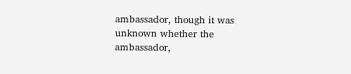ambassador, though it was unknown whether the ambassador,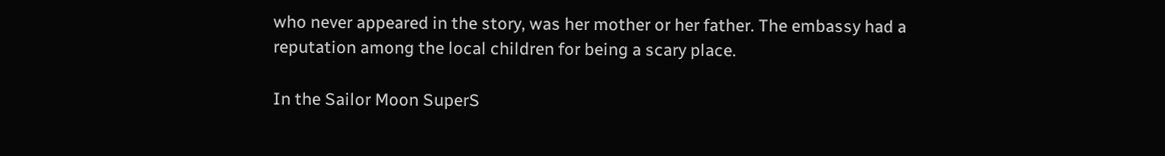who never appeared in the story, was her mother or her father. The embassy had a reputation among the local children for being a scary place.

In the Sailor Moon SuperS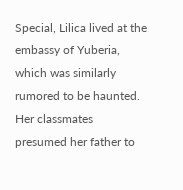Special, Lilica lived at the embassy of Yuberia, which was similarly rumored to be haunted. Her classmates presumed her father to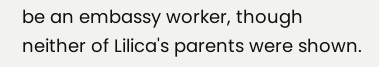be an embassy worker, though neither of Lilica's parents were shown.